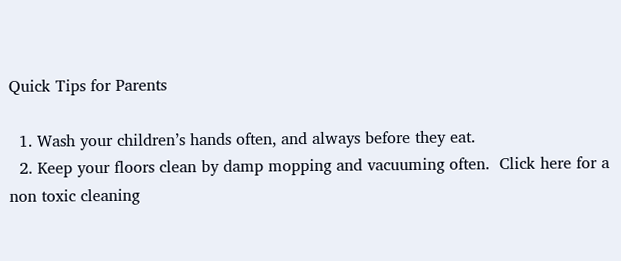Quick Tips for Parents

  1. Wash your children’s hands often, and always before they eat.
  2. Keep your floors clean by damp mopping and vacuuming often.  Click here for a non toxic cleaning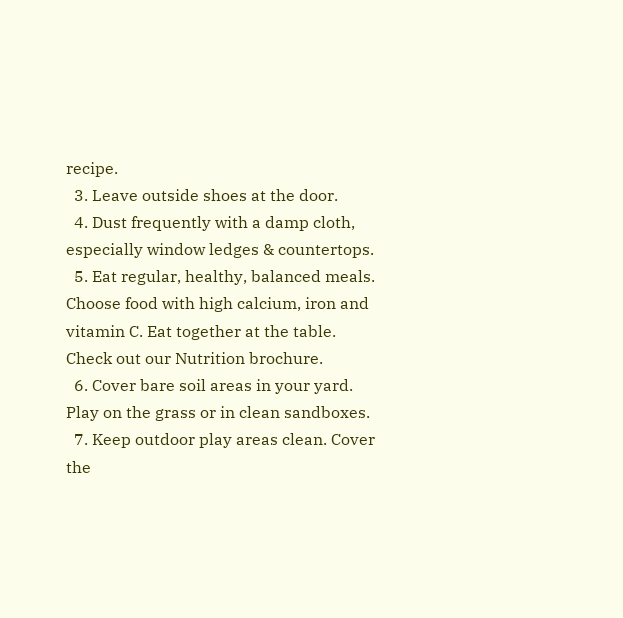recipe.
  3. Leave outside shoes at the door.
  4. Dust frequently with a damp cloth, especially window ledges & countertops.
  5. Eat regular, healthy, balanced meals. Choose food with high calcium, iron and vitamin C. Eat together at the table. Check out our Nutrition brochure.
  6. Cover bare soil areas in your yard. Play on the grass or in clean sandboxes.
  7. Keep outdoor play areas clean. Cover the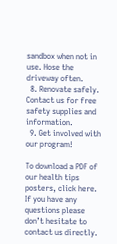sandbox when not in use. Hose the driveway often.
  8. Renovate safely. Contact us for free safety supplies and information.
  9. Get involved with our program!

To download a PDF of our health tips posters, click here.
If you have any questions please don’t hesitate to contact us directly.